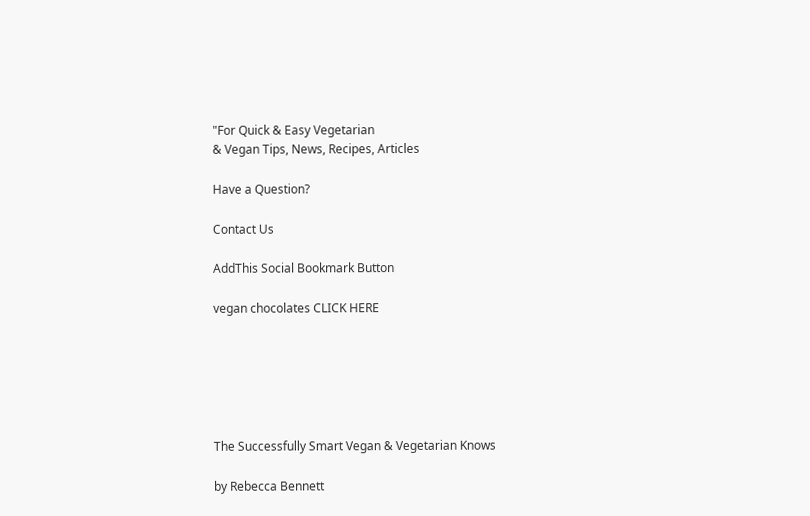"For Quick & Easy Vegetarian
& Vegan Tips, News, Recipes, Articles

Have a Question?

Contact Us

AddThis Social Bookmark Button

vegan chocolates CLICK HERE






The Successfully Smart Vegan & Vegetarian Knows

by Rebecca Bennett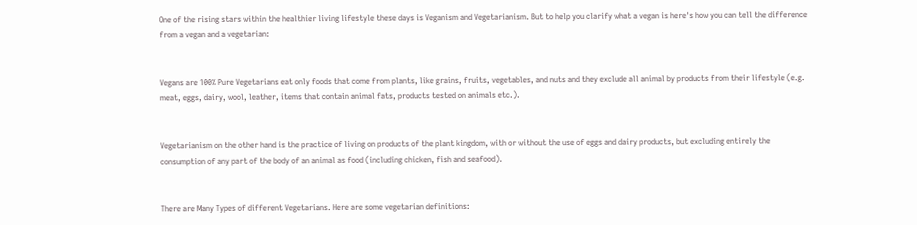One of the rising stars within the healthier living lifestyle these days is Veganism and Vegetarianism. But to help you clarify what a vegan is here's how you can tell the difference from a vegan and a vegetarian:


Vegans are 100% Pure Vegetarians eat only foods that come from plants, like grains, fruits, vegetables, and nuts and they exclude all animal by products from their lifestyle (e.g. meat, eggs, dairy, wool, leather, items that contain animal fats, products tested on animals etc.).


Vegetarianism on the other hand is the practice of living on products of the plant kingdom, with or without the use of eggs and dairy products, but excluding entirely the consumption of any part of the body of an animal as food (including chicken, fish and seafood).


There are Many Types of different Vegetarians. Here are some vegetarian definitions: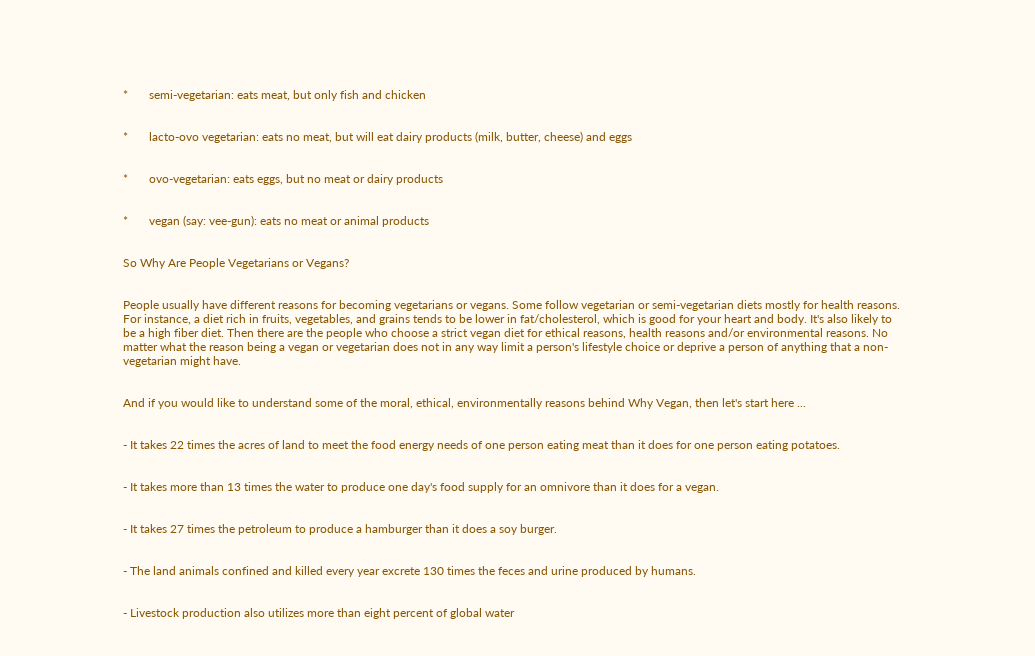*       semi-vegetarian: eats meat, but only fish and chicken


*       lacto-ovo vegetarian: eats no meat, but will eat dairy products (milk, butter, cheese) and eggs


*       ovo-vegetarian: eats eggs, but no meat or dairy products


*       vegan (say: vee-gun): eats no meat or animal products


So Why Are People Vegetarians or Vegans?


People usually have different reasons for becoming vegetarians or vegans. Some follow vegetarian or semi-vegetarian diets mostly for health reasons. For instance, a diet rich in fruits, vegetables, and grains tends to be lower in fat/cholesterol, which is good for your heart and body. It's also likely to be a high fiber diet. Then there are the people who choose a strict vegan diet for ethical reasons, health reasons and/or environmental reasons. No matter what the reason being a vegan or vegetarian does not in any way limit a person's lifestyle choice or deprive a person of anything that a non-vegetarian might have.


And if you would like to understand some of the moral, ethical, environmentally reasons behind Why Vegan, then let's start here ...


- It takes 22 times the acres of land to meet the food energy needs of one person eating meat than it does for one person eating potatoes.


- It takes more than 13 times the water to produce one day's food supply for an omnivore than it does for a vegan.


- It takes 27 times the petroleum to produce a hamburger than it does a soy burger.


- The land animals confined and killed every year excrete 130 times the feces and urine produced by humans.


- Livestock production also utilizes more than eight percent of global water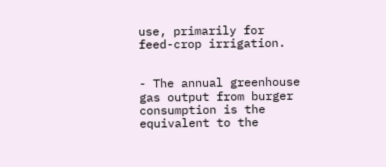use, primarily for feed-crop irrigation.


- The annual greenhouse gas output from burger consumption is the equivalent to the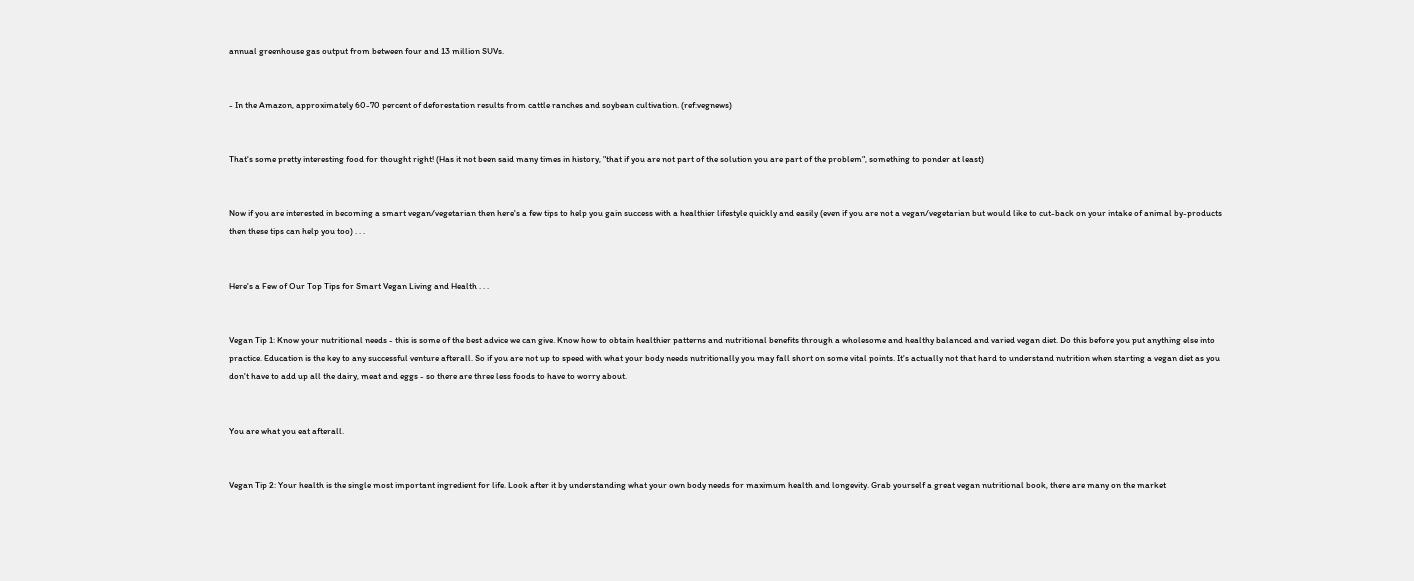annual greenhouse gas output from between four and 13 million SUVs.


- In the Amazon, approximately 60-70 percent of deforestation results from cattle ranches and soybean cultivation. (ref:vegnews)


That's some pretty interesting food for thought right! (Has it not been said many times in history, "that if you are not part of the solution you are part of the problem", something to ponder at least)


Now if you are interested in becoming a smart vegan/vegetarian then here's a few tips to help you gain success with a healthier lifestyle quickly and easily (even if you are not a vegan/vegetarian but would like to cut-back on your intake of animal by-products then these tips can help you too) . . .


Here's a Few of Our Top Tips for Smart Vegan Living and Health . . .


Vegan Tip 1: Know your nutritional needs - this is some of the best advice we can give. Know how to obtain healthier patterns and nutritional benefits through a wholesome and healthy balanced and varied vegan diet. Do this before you put anything else into practice. Education is the key to any successful venture afterall. So if you are not up to speed with what your body needs nutritionally you may fall short on some vital points. It's actually not that hard to understand nutrition when starting a vegan diet as you don't have to add up all the dairy, meat and eggs - so there are three less foods to have to worry about.


You are what you eat afterall.


Vegan Tip 2: Your health is the single most important ingredient for life. Look after it by understanding what your own body needs for maximum health and longevity. Grab yourself a great vegan nutritional book, there are many on the market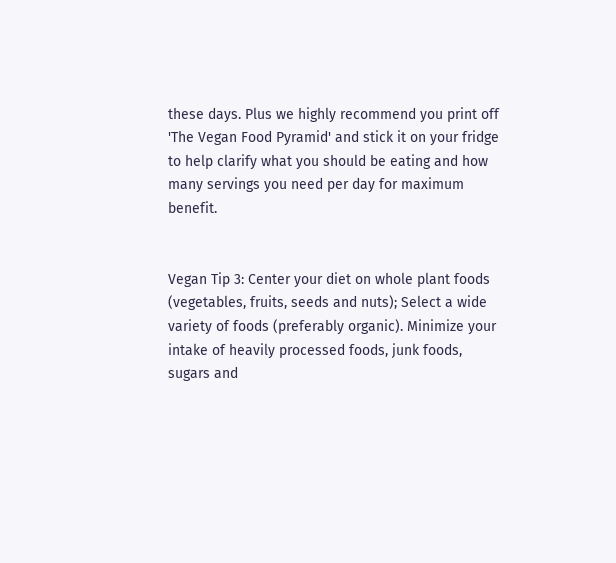these days. Plus we highly recommend you print off 'The Vegan Food Pyramid' and stick it on your fridge to help clarify what you should be eating and how many servings you need per day for maximum benefit.


Vegan Tip 3: Center your diet on whole plant foods (vegetables, fruits, seeds and nuts); Select a wide variety of foods (preferably organic). Minimize your intake of heavily processed foods, junk foods, sugars and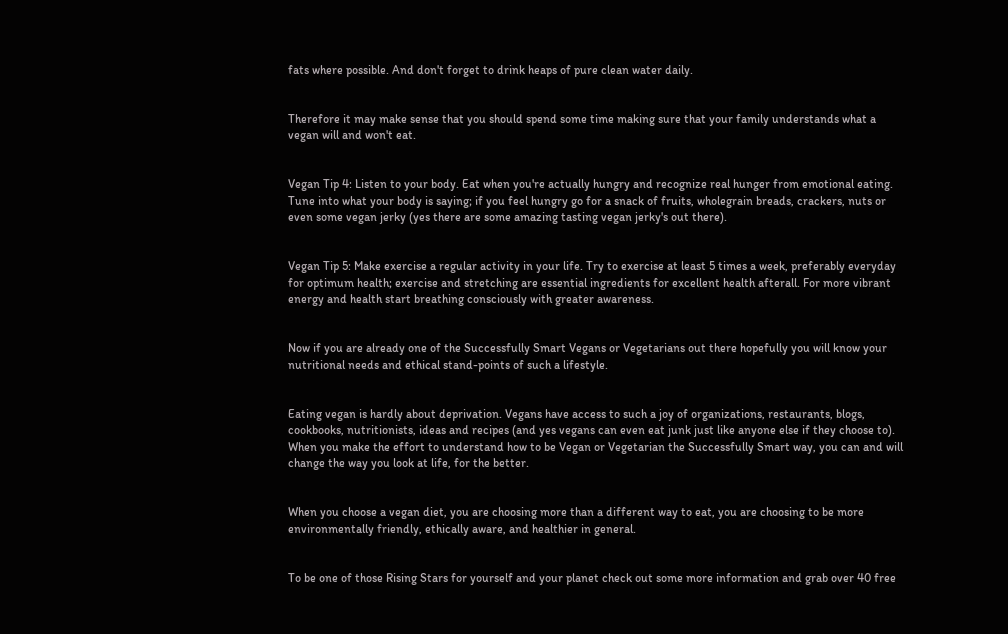fats where possible. And don't forget to drink heaps of pure clean water daily.


Therefore it may make sense that you should spend some time making sure that your family understands what a vegan will and won't eat.


Vegan Tip 4: Listen to your body. Eat when you're actually hungry and recognize real hunger from emotional eating. Tune into what your body is saying; if you feel hungry go for a snack of fruits, wholegrain breads, crackers, nuts or even some vegan jerky (yes there are some amazing tasting vegan jerky's out there).


Vegan Tip 5: Make exercise a regular activity in your life. Try to exercise at least 5 times a week, preferably everyday for optimum health; exercise and stretching are essential ingredients for excellent health afterall. For more vibrant energy and health start breathing consciously with greater awareness.


Now if you are already one of the Successfully Smart Vegans or Vegetarians out there hopefully you will know your nutritional needs and ethical stand-points of such a lifestyle.


Eating vegan is hardly about deprivation. Vegans have access to such a joy of organizations, restaurants, blogs, cookbooks, nutritionists, ideas and recipes (and yes vegans can even eat junk just like anyone else if they choose to). When you make the effort to understand how to be Vegan or Vegetarian the Successfully Smart way, you can and will change the way you look at life, for the better.


When you choose a vegan diet, you are choosing more than a different way to eat, you are choosing to be more environmentally friendly, ethically aware, and healthier in general.


To be one of those Rising Stars for yourself and your planet check out some more information and grab over 40 free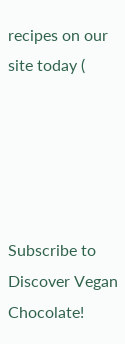recipes on our site today (





Subscribe to
Discover Vegan Chocolate!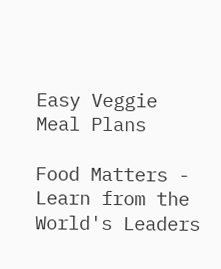Easy Veggie Meal Plans

Food Matters - Learn from the World's Leaders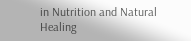in Nutrition and Natural Healing